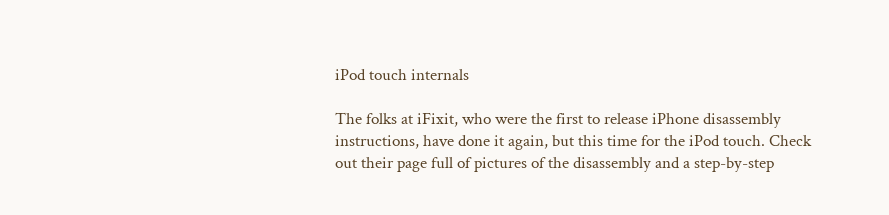iPod touch internals

The folks at iFixit, who were the first to release iPhone disassembly instructions, have done it again, but this time for the iPod touch. Check out their page full of pictures of the disassembly and a step-by-step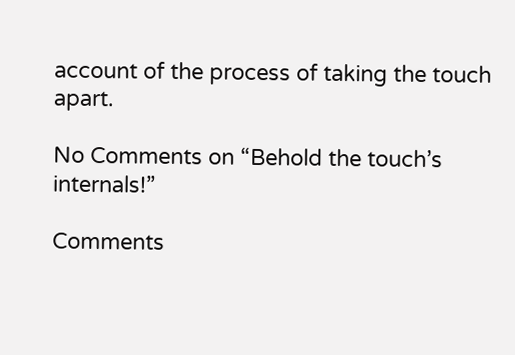account of the process of taking the touch apart.

No Comments on “Behold the touch’s internals!”

Comments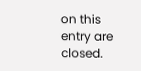on this entry are closed.